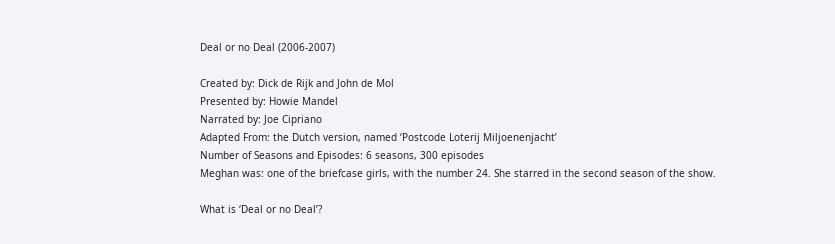Deal or no Deal (2006-2007)

Created by: Dick de Rijk and John de Mol
Presented by: Howie Mandel
Narrated by: Joe Cipriano
Adapted From: the Dutch version, named ‘Postcode Loterij Miljoenenjacht’
Number of Seasons and Episodes: 6 seasons, 300 episodes
Meghan was: one of the briefcase girls, with the number 24. She starred in the second season of the show.

What is ‘Deal or no Deal’?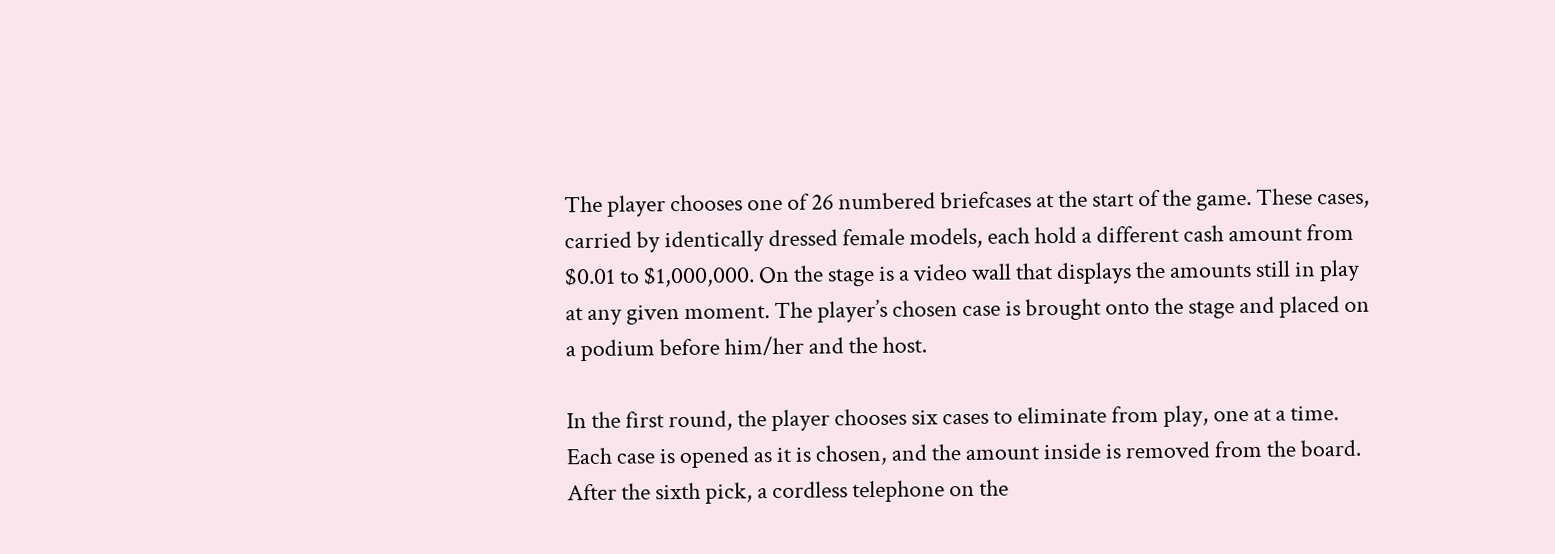The player chooses one of 26 numbered briefcases at the start of the game. These cases, carried by identically dressed female models, each hold a different cash amount from $0.01 to $1,000,000. On the stage is a video wall that displays the amounts still in play at any given moment. The player’s chosen case is brought onto the stage and placed on a podium before him/her and the host.

In the first round, the player chooses six cases to eliminate from play, one at a time. Each case is opened as it is chosen, and the amount inside is removed from the board. After the sixth pick, a cordless telephone on the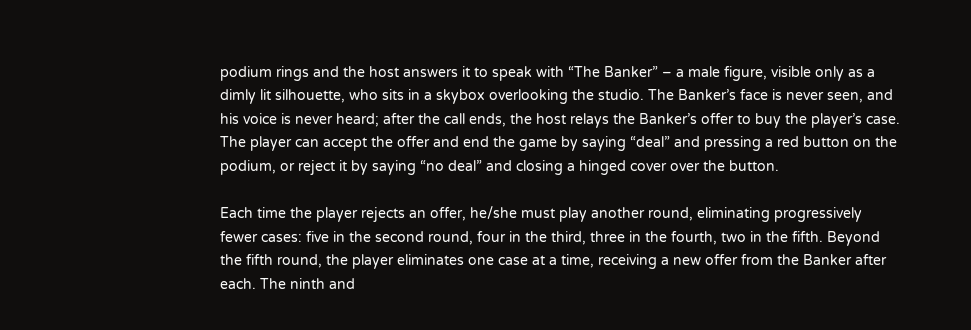podium rings and the host answers it to speak with “The Banker” – a male figure, visible only as a dimly lit silhouette, who sits in a skybox overlooking the studio. The Banker’s face is never seen, and his voice is never heard; after the call ends, the host relays the Banker’s offer to buy the player’s case. The player can accept the offer and end the game by saying “deal” and pressing a red button on the podium, or reject it by saying “no deal” and closing a hinged cover over the button.

Each time the player rejects an offer, he/she must play another round, eliminating progressively fewer cases: five in the second round, four in the third, three in the fourth, two in the fifth. Beyond the fifth round, the player eliminates one case at a time, receiving a new offer from the Banker after each. The ninth and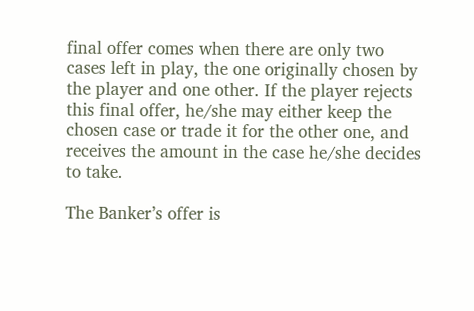final offer comes when there are only two cases left in play, the one originally chosen by the player and one other. If the player rejects this final offer, he/she may either keep the chosen case or trade it for the other one, and receives the amount in the case he/she decides to take.

The Banker’s offer is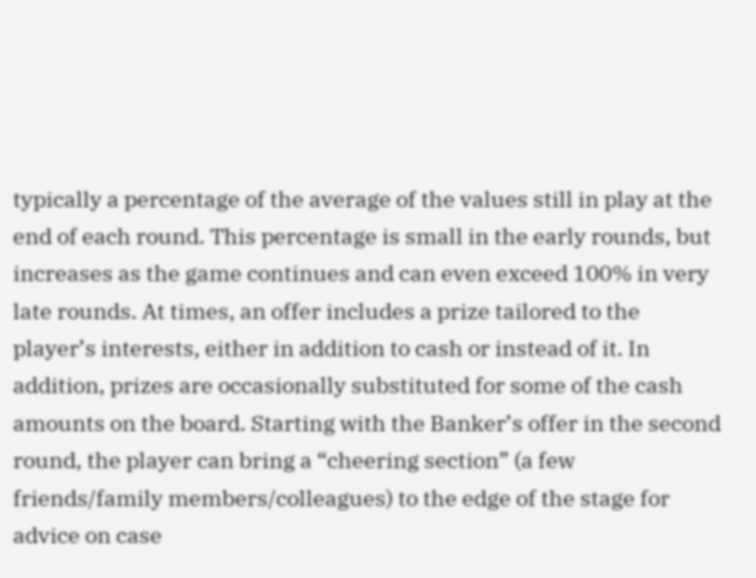typically a percentage of the average of the values still in play at the end of each round. This percentage is small in the early rounds, but increases as the game continues and can even exceed 100% in very late rounds. At times, an offer includes a prize tailored to the player’s interests, either in addition to cash or instead of it. In addition, prizes are occasionally substituted for some of the cash amounts on the board. Starting with the Banker’s offer in the second round, the player can bring a “cheering section” (a few friends/family members/colleagues) to the edge of the stage for advice on case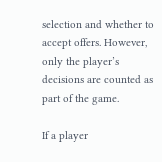selection and whether to accept offers. However, only the player’s decisions are counted as part of the game.

If a player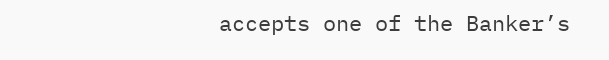accepts one of the Banker’s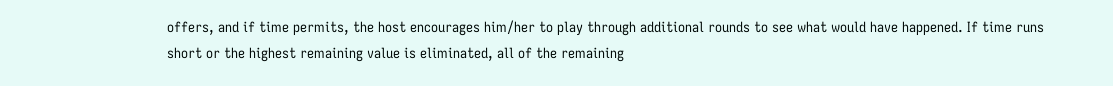offers, and if time permits, the host encourages him/her to play through additional rounds to see what would have happened. If time runs short or the highest remaining value is eliminated, all of the remaining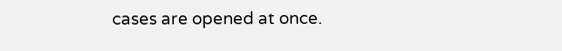cases are opened at once.